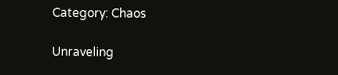Category: Chaos

Unraveling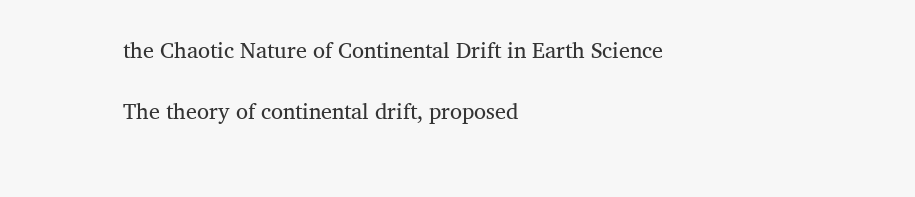the Chaotic Nature of Continental Drift in Earth Science

The theory of continental drift, proposed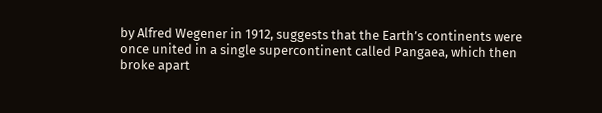by Alfred Wegener in 1912, suggests that the Earth’s continents were once united in a single supercontinent called Pangaea, which then broke apart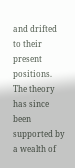and drifted to their present positions. The theory has since been supported by a wealth of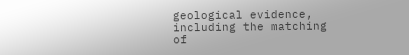geological evidence, including the matching of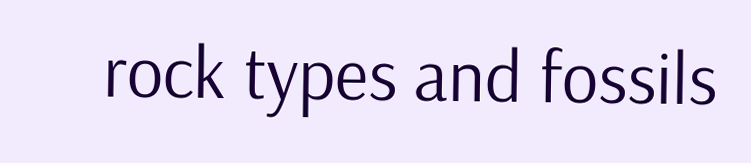rock types and fossils